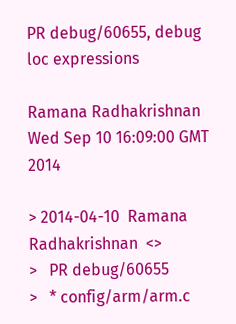PR debug/60655, debug loc expressions

Ramana Radhakrishnan
Wed Sep 10 16:09:00 GMT 2014

> 2014-04-10  Ramana Radhakrishnan  <>
>   PR debug/60655
>   * config/arm/arm.c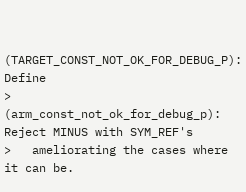(TARGET_CONST_NOT_OK_FOR_DEBUG_P): Define
>   (arm_const_not_ok_for_debug_p): Reject MINUS with SYM_REF's
>   ameliorating the cases where it can be.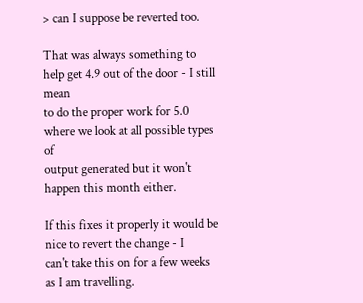> can I suppose be reverted too.

That was always something to help get 4.9 out of the door - I still mean
to do the proper work for 5.0 where we look at all possible types of
output generated but it won't happen this month either.

If this fixes it properly it would be nice to revert the change - I
can't take this on for a few weeks as I am travelling.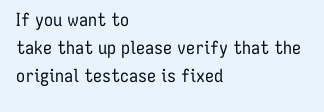If you want to
take that up please verify that the original testcase is fixed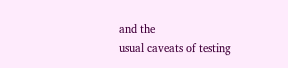and the
usual caveats of testing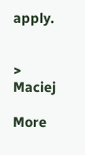apply.


>    Maciej

More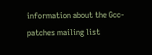information about the Gcc-patches mailing list